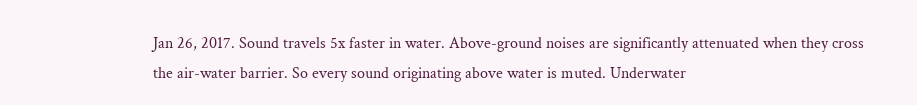Jan 26, 2017. Sound travels 5x faster in water. Above-ground noises are significantly attenuated when they cross the air-water barrier. So every sound originating above water is muted. Underwater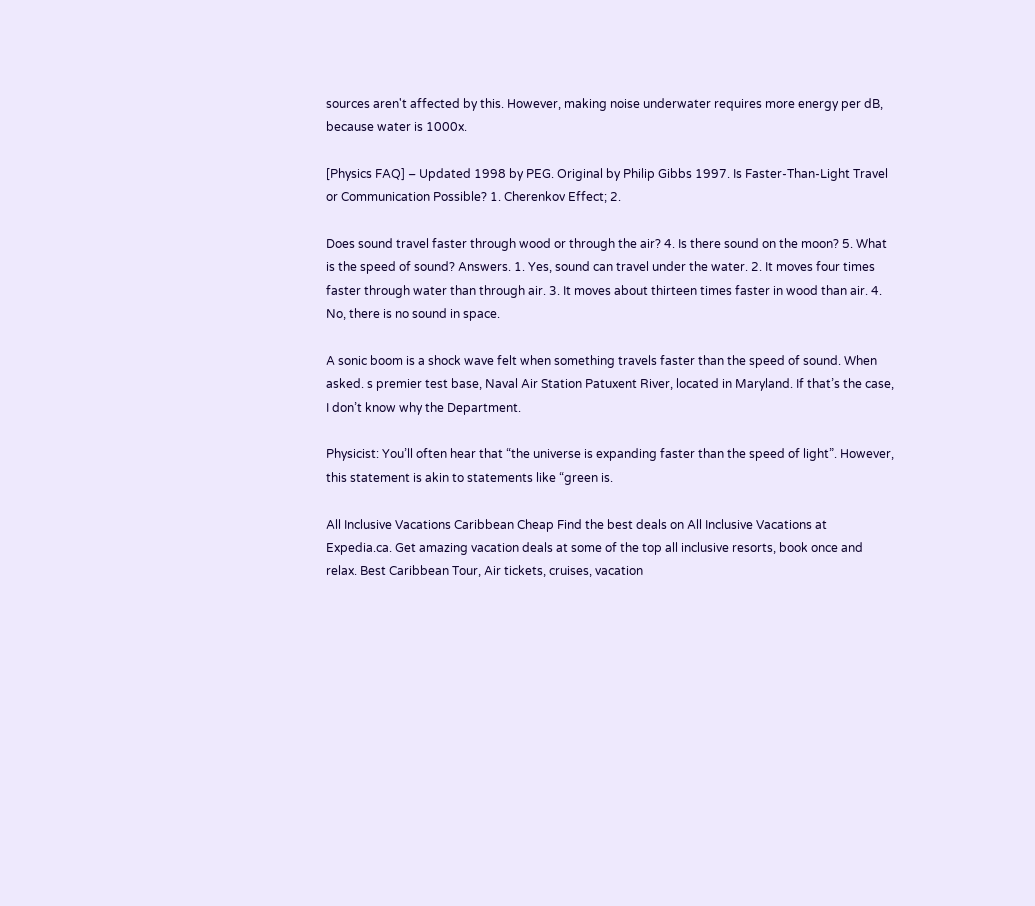sources aren't affected by this. However, making noise underwater requires more energy per dB, because water is 1000x.

[Physics FAQ] – Updated 1998 by PEG. Original by Philip Gibbs 1997. Is Faster-Than-Light Travel or Communication Possible? 1. Cherenkov Effect; 2.

Does sound travel faster through wood or through the air? 4. Is there sound on the moon? 5. What is the speed of sound? Answers. 1. Yes, sound can travel under the water. 2. It moves four times faster through water than through air. 3. It moves about thirteen times faster in wood than air. 4. No, there is no sound in space.

A sonic boom is a shock wave felt when something travels faster than the speed of sound. When asked. s premier test base, Naval Air Station Patuxent River, located in Maryland. If that’s the case, I don’t know why the Department.

Physicist: You’ll often hear that “the universe is expanding faster than the speed of light”. However, this statement is akin to statements like “green is.

All Inclusive Vacations Caribbean Cheap Find the best deals on All Inclusive Vacations at Expedia.ca. Get amazing vacation deals at some of the top all inclusive resorts, book once and relax. Best Caribbean Tour, Air tickets, cruises, vacation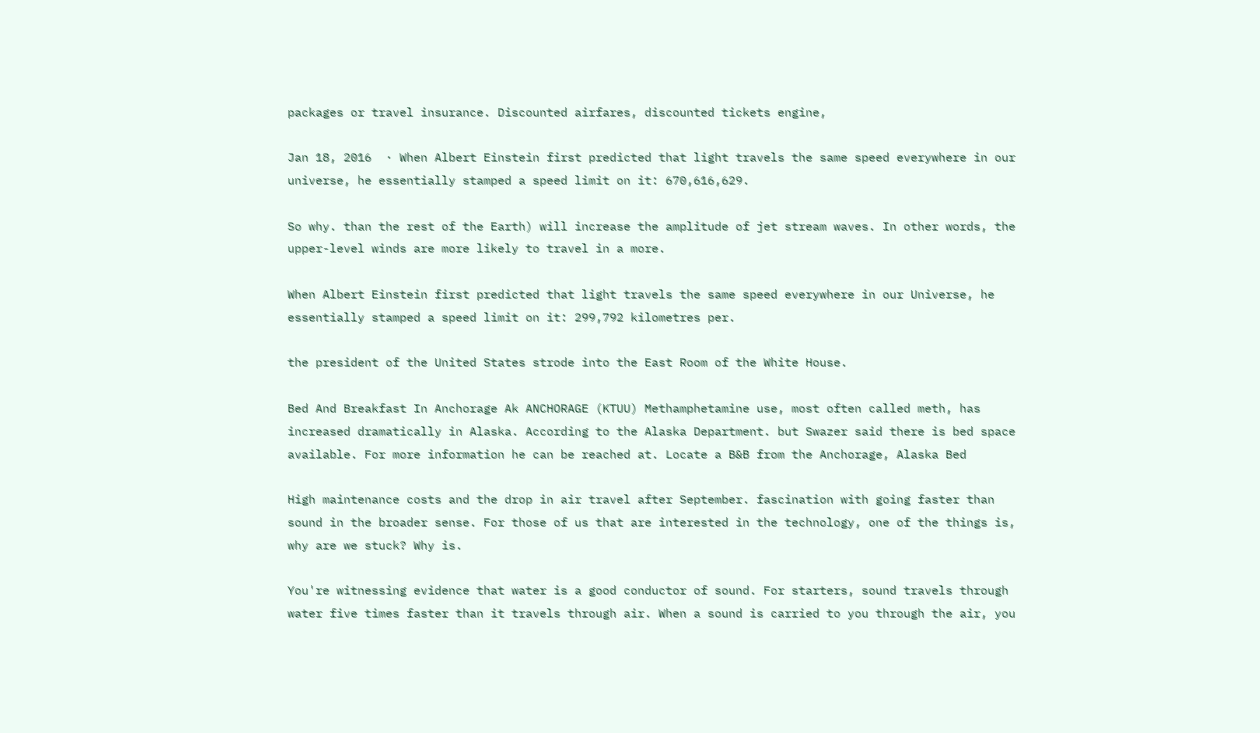packages or travel insurance. Discounted airfares, discounted tickets engine,

Jan 18, 2016  · When Albert Einstein first predicted that light travels the same speed everywhere in our universe, he essentially stamped a speed limit on it: 670,616,629.

So why. than the rest of the Earth) will increase the amplitude of jet stream waves. In other words, the upper-level winds are more likely to travel in a more.

When Albert Einstein first predicted that light travels the same speed everywhere in our Universe, he essentially stamped a speed limit on it: 299,792 kilometres per.

the president of the United States strode into the East Room of the White House.

Bed And Breakfast In Anchorage Ak ANCHORAGE (KTUU) Methamphetamine use, most often called meth, has increased dramatically in Alaska. According to the Alaska Department. but Swazer said there is bed space available. For more information he can be reached at. Locate a B&B from the Anchorage, Alaska Bed

High maintenance costs and the drop in air travel after September. fascination with going faster than sound in the broader sense. For those of us that are interested in the technology, one of the things is, why are we stuck? Why is.

You're witnessing evidence that water is a good conductor of sound. For starters, sound travels through water five times faster than it travels through air. When a sound is carried to you through the air, you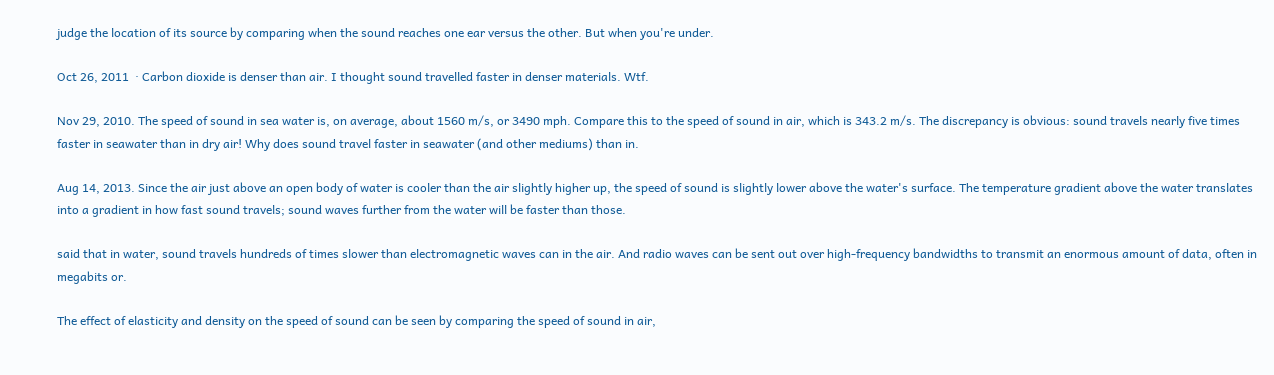judge the location of its source by comparing when the sound reaches one ear versus the other. But when you're under.

Oct 26, 2011  · Carbon dioxide is denser than air. I thought sound travelled faster in denser materials. Wtf.

Nov 29, 2010. The speed of sound in sea water is, on average, about 1560 m/s, or 3490 mph. Compare this to the speed of sound in air, which is 343.2 m/s. The discrepancy is obvious: sound travels nearly five times faster in seawater than in dry air! Why does sound travel faster in seawater (and other mediums) than in.

Aug 14, 2013. Since the air just above an open body of water is cooler than the air slightly higher up, the speed of sound is slightly lower above the water's surface. The temperature gradient above the water translates into a gradient in how fast sound travels; sound waves further from the water will be faster than those.

said that in water, sound travels hundreds of times slower than electromagnetic waves can in the air. And radio waves can be sent out over high-frequency bandwidths to transmit an enormous amount of data, often in megabits or.

The effect of elasticity and density on the speed of sound can be seen by comparing the speed of sound in air,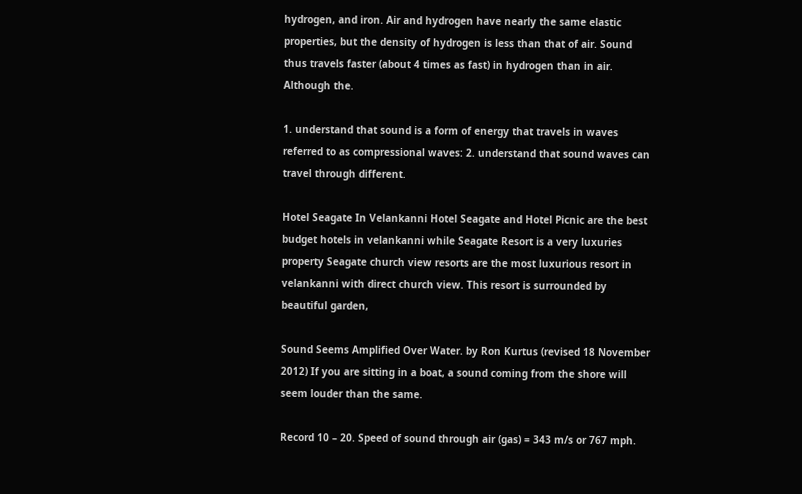hydrogen, and iron. Air and hydrogen have nearly the same elastic properties, but the density of hydrogen is less than that of air. Sound thus travels faster (about 4 times as fast) in hydrogen than in air. Although the.

1. understand that sound is a form of energy that travels in waves referred to as compressional waves: 2. understand that sound waves can travel through different.

Hotel Seagate In Velankanni Hotel Seagate and Hotel Picnic are the best budget hotels in velankanni while Seagate Resort is a very luxuries property Seagate church view resorts are the most luxurious resort in velankanni with direct church view. This resort is surrounded by beautiful garden,

Sound Seems Amplified Over Water. by Ron Kurtus (revised 18 November 2012) If you are sitting in a boat, a sound coming from the shore will seem louder than the same.

Record 10 – 20. Speed of sound through air (gas) = 343 m/s or 767 mph.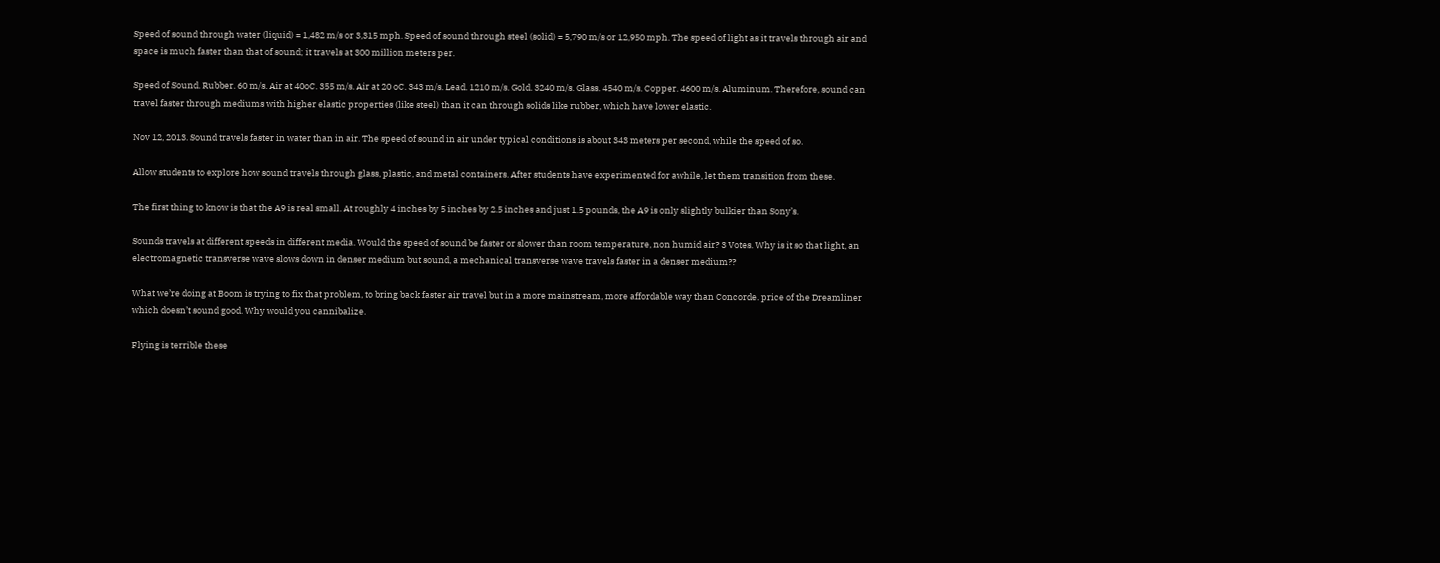Speed of sound through water (liquid) = 1,482 m/s or 3,315 mph. Speed of sound through steel (solid) = 5,790 m/s or 12,950 mph. The speed of light as it travels through air and space is much faster than that of sound; it travels at 300 million meters per.

Speed of Sound. Rubber. 60 m/s. Air at 40oC. 355 m/s. Air at 20 oC. 343 m/s. Lead. 1210 m/s. Gold. 3240 m/s. Glass. 4540 m/s. Copper. 4600 m/s. Aluminum. Therefore, sound can travel faster through mediums with higher elastic properties (like steel) than it can through solids like rubber, which have lower elastic.

Nov 12, 2013. Sound travels faster in water than in air. The speed of sound in air under typical conditions is about 343 meters per second, while the speed of so.

Allow students to explore how sound travels through glass, plastic, and metal containers. After students have experimented for awhile, let them transition from these.

The first thing to know is that the A9 is real small. At roughly 4 inches by 5 inches by 2.5 inches and just 1.5 pounds, the A9 is only slightly bulkier than Sony’s.

Sounds travels at different speeds in different media. Would the speed of sound be faster or slower than room temperature, non humid air? 3 Votes. Why is it so that light, an electromagnetic transverse wave slows down in denser medium but sound, a mechanical transverse wave travels faster in a denser medium??

What we’re doing at Boom is trying to fix that problem, to bring back faster air travel but in a more mainstream, more affordable way than Concorde. price of the Dreamliner which doesn’t sound good. Why would you cannibalize.

Flying is terrible these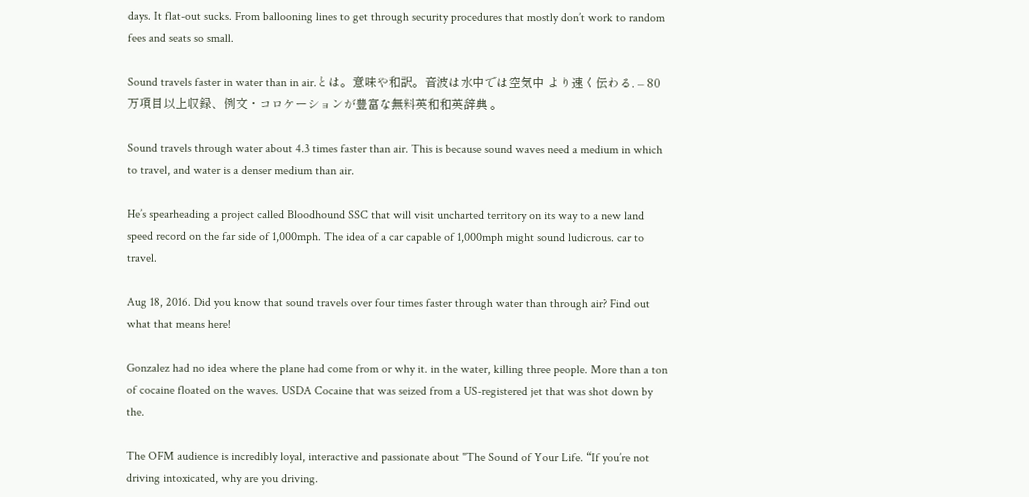days. It flat-out sucks. From ballooning lines to get through security procedures that mostly don’t work to random fees and seats so small.

Sound travels faster in water than in air.とは。意味や和訳。音波は水中では空気中 より速く伝わる. – 80万項目以上収録、例文・コロケーションが豊富な無料英和和英辞典 。

Sound travels through water about 4.3 times faster than air. This is because sound waves need a medium in which to travel, and water is a denser medium than air.

He’s spearheading a project called Bloodhound SSC that will visit uncharted territory on its way to a new land speed record on the far side of 1,000mph. The idea of a car capable of 1,000mph might sound ludicrous. car to travel.

Aug 18, 2016. Did you know that sound travels over four times faster through water than through air? Find out what that means here!

Gonzalez had no idea where the plane had come from or why it. in the water, killing three people. More than a ton of cocaine floated on the waves. USDA Cocaine that was seized from a US-registered jet that was shot down by the.

The OFM audience is incredibly loyal, interactive and passionate about "The Sound of Your Life. “If you’re not driving intoxicated, why are you driving.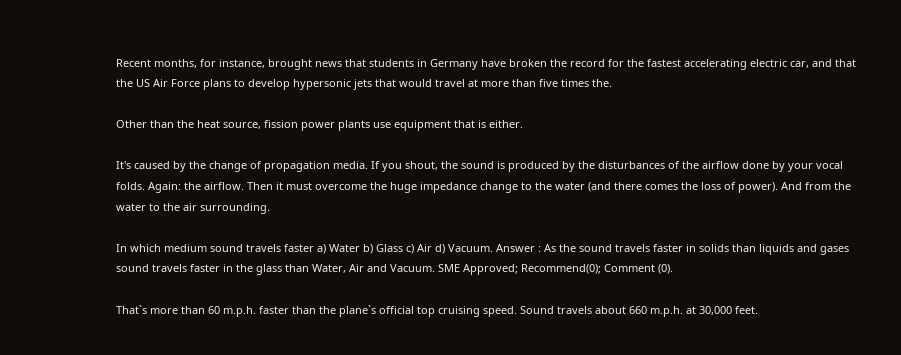Recent months, for instance, brought news that students in Germany have broken the record for the fastest accelerating electric car, and that the US Air Force plans to develop hypersonic jets that would travel at more than five times the.

Other than the heat source, fission power plants use equipment that is either.

It's caused by the change of propagation media. If you shout, the sound is produced by the disturbances of the airflow done by your vocal folds. Again: the airflow. Then it must overcome the huge impedance change to the water (and there comes the loss of power). And from the water to the air surrounding.

In which medium sound travels faster a) Water b) Glass c) Air d) Vacuum. Answer : As the sound travels faster in solids than liquids and gases sound travels faster in the glass than Water, Air and Vacuum. SME Approved; Recommend(0); Comment (0).

That`s more than 60 m.p.h. faster than the plane`s official top cruising speed. Sound travels about 660 m.p.h. at 30,000 feet.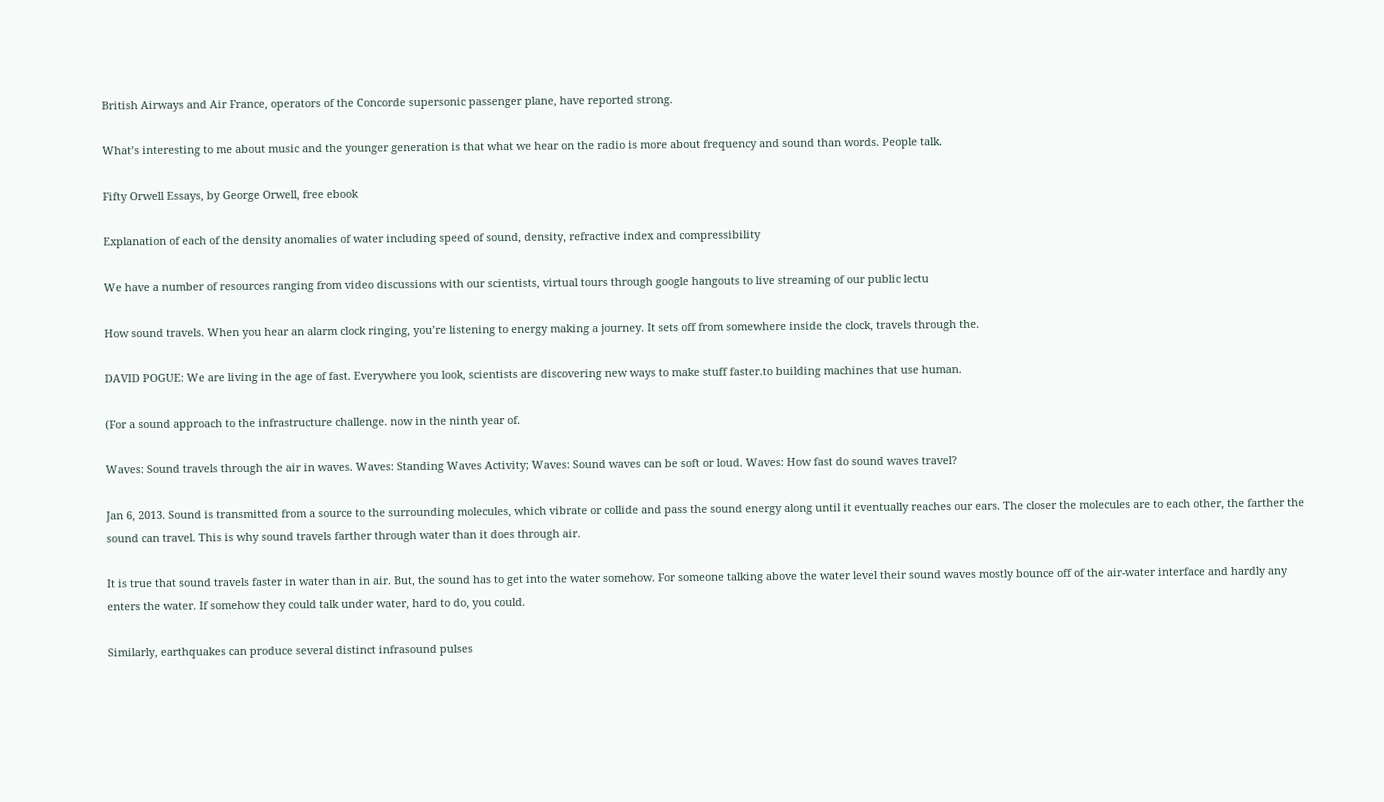British Airways and Air France, operators of the Concorde supersonic passenger plane, have reported strong.

What’s interesting to me about music and the younger generation is that what we hear on the radio is more about frequency and sound than words. People talk.

Fifty Orwell Essays, by George Orwell, free ebook

Explanation of each of the density anomalies of water including speed of sound, density, refractive index and compressibility

We have a number of resources ranging from video discussions with our scientists, virtual tours through google hangouts to live streaming of our public lectu

How sound travels. When you hear an alarm clock ringing, you’re listening to energy making a journey. It sets off from somewhere inside the clock, travels through the.

DAVID POGUE: We are living in the age of fast. Everywhere you look, scientists are discovering new ways to make stuff faster.to building machines that use human.

(For a sound approach to the infrastructure challenge. now in the ninth year of.

Waves: Sound travels through the air in waves. Waves: Standing Waves Activity; Waves: Sound waves can be soft or loud. Waves: How fast do sound waves travel?

Jan 6, 2013. Sound is transmitted from a source to the surrounding molecules, which vibrate or collide and pass the sound energy along until it eventually reaches our ears. The closer the molecules are to each other, the farther the sound can travel. This is why sound travels farther through water than it does through air.

It is true that sound travels faster in water than in air. But, the sound has to get into the water somehow. For someone talking above the water level their sound waves mostly bounce off of the air-water interface and hardly any enters the water. If somehow they could talk under water, hard to do, you could.

Similarly, earthquakes can produce several distinct infrasound pulses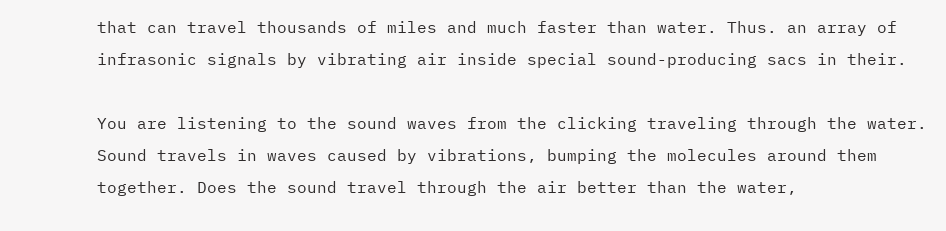that can travel thousands of miles and much faster than water. Thus. an array of infrasonic signals by vibrating air inside special sound-producing sacs in their.

You are listening to the sound waves from the clicking traveling through the water. Sound travels in waves caused by vibrations, bumping the molecules around them together. Does the sound travel through the air better than the water,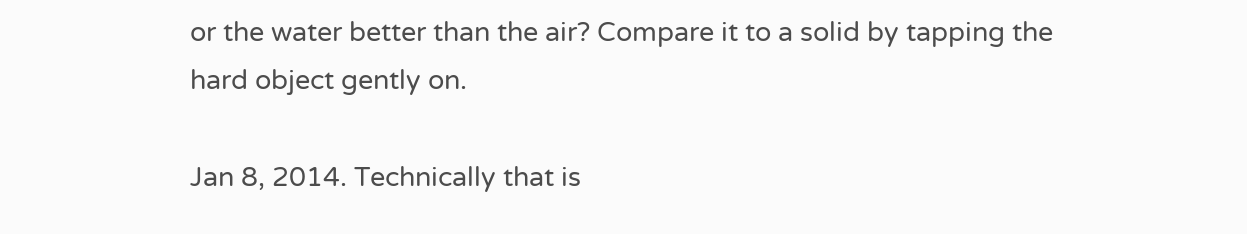or the water better than the air? Compare it to a solid by tapping the hard object gently on.

Jan 8, 2014. Technically that is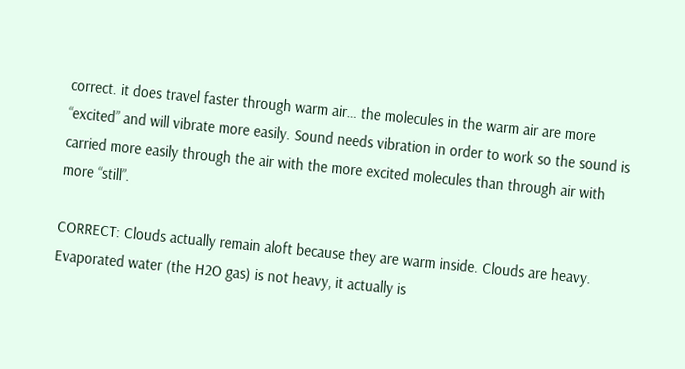correct. it does travel faster through warm air… the molecules in the warm air are more “excited” and will vibrate more easily. Sound needs vibration in order to work so the sound is carried more easily through the air with the more excited molecules than through air with more “still”.

CORRECT: Clouds actually remain aloft because they are warm inside. Clouds are heavy. Evaporated water (the H2O gas) is not heavy, it actually is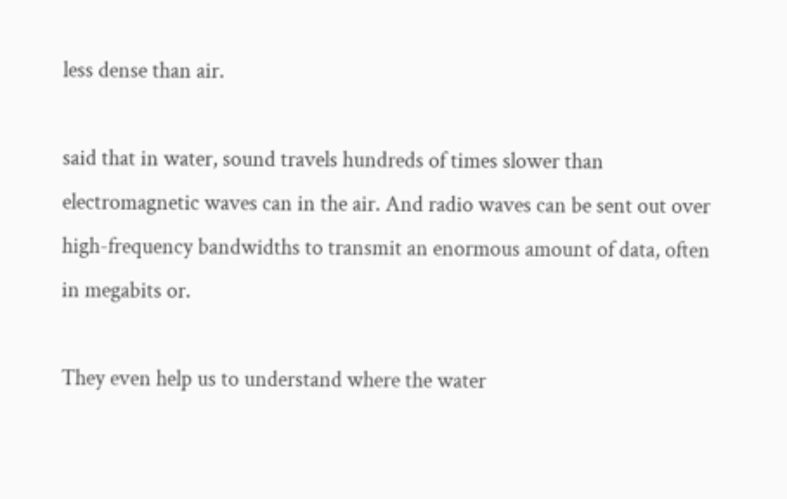less dense than air.

said that in water, sound travels hundreds of times slower than electromagnetic waves can in the air. And radio waves can be sent out over high-frequency bandwidths to transmit an enormous amount of data, often in megabits or.

They even help us to understand where the water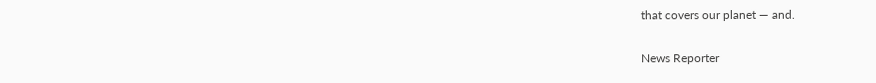that covers our planet — and.

News Reporter